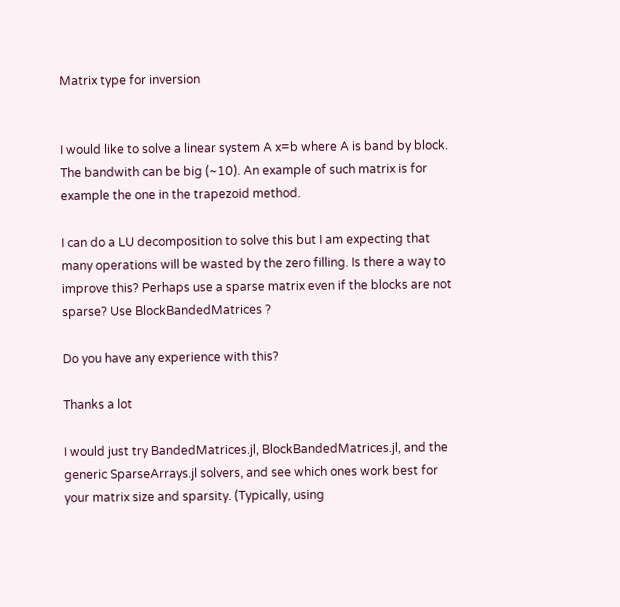Matrix type for inversion


I would like to solve a linear system A x=b where A is band by block. The bandwith can be big (~10). An example of such matrix is for example the one in the trapezoid method.

I can do a LU decomposition to solve this but I am expecting that many operations will be wasted by the zero filling. Is there a way to improve this? Perhaps use a sparse matrix even if the blocks are not sparse? Use BlockBandedMatrices ?

Do you have any experience with this?

Thanks a lot

I would just try BandedMatrices.jl, BlockBandedMatrices.jl, and the generic SparseArrays.jl solvers, and see which ones work best for your matrix size and sparsity. (Typically, using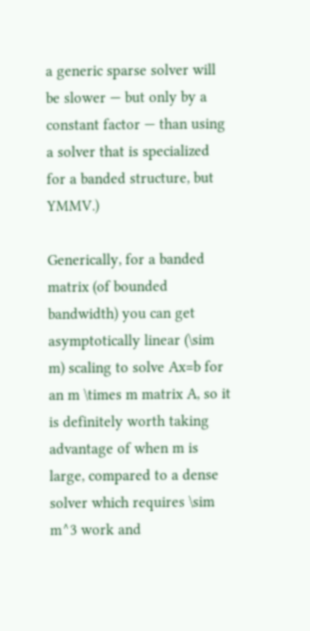a generic sparse solver will be slower — but only by a constant factor — than using a solver that is specialized for a banded structure, but YMMV.)

Generically, for a banded matrix (of bounded bandwidth) you can get asymptotically linear (\sim m) scaling to solve Ax=b for an m \times m matrix A, so it is definitely worth taking advantage of when m is large, compared to a dense solver which requires \sim m^3 work and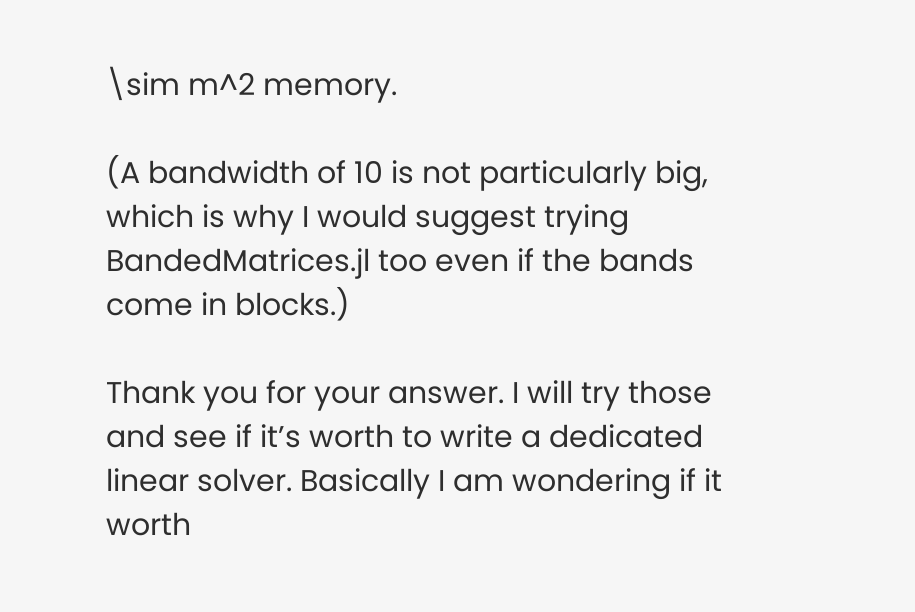\sim m^2 memory.

(A bandwidth of 10 is not particularly big, which is why I would suggest trying BandedMatrices.jl too even if the bands come in blocks.)

Thank you for your answer. I will try those and see if it’s worth to write a dedicated linear solver. Basically I am wondering if it worth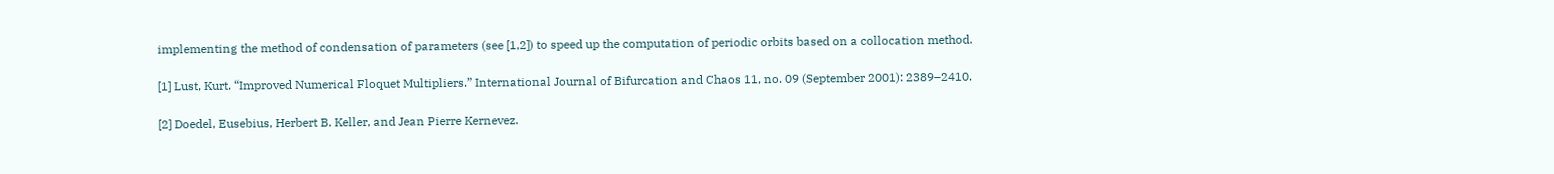implementing the method of condensation of parameters (see [1,2]) to speed up the computation of periodic orbits based on a collocation method.

[1] Lust, Kurt. “Improved Numerical Floquet Multipliers.” International Journal of Bifurcation and Chaos 11, no. 09 (September 2001): 2389–2410.

[2] Doedel, Eusebius, Herbert B. Keller, and Jean Pierre Kernevez.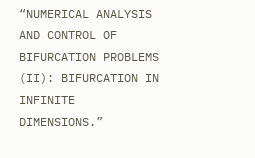“NUMERICAL ANALYSIS AND CONTROL OF BIFURCATION PROBLEMS (II): BIFURCATION IN INFINITE DIMENSIONS.”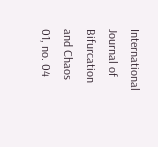International Journal of Bifurcation and Chaos 01, no. 04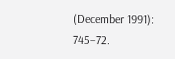(December 1991): 745–72.